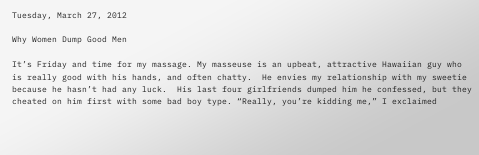Tuesday, March 27, 2012

Why Women Dump Good Men

It’s Friday and time for my massage. My masseuse is an upbeat, attractive Hawaiian guy who is really good with his hands, and often chatty.  He envies my relationship with my sweetie because he hasn’t had any luck.  His last four girlfriends dumped him he confessed, but they cheated on him first with some bad boy type. “Really, you’re kidding me,” I exclaimed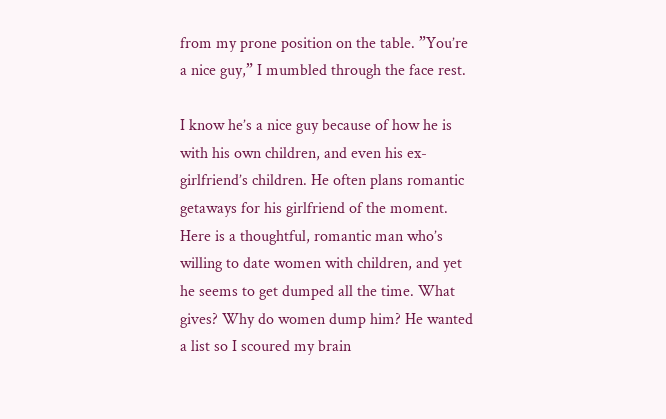from my prone position on the table. ”You’re a nice guy,” I mumbled through the face rest.

I know he’s a nice guy because of how he is with his own children, and even his ex-girlfriend’s children. He often plans romantic getaways for his girlfriend of the moment. Here is a thoughtful, romantic man who’s willing to date women with children, and yet he seems to get dumped all the time. What gives? Why do women dump him? He wanted a list so I scoured my brain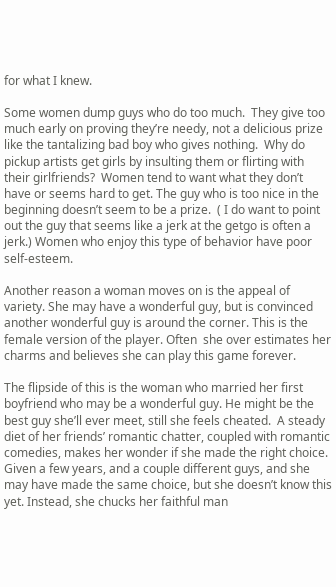for what I knew.

Some women dump guys who do too much.  They give too much early on proving they’re needy, not a delicious prize like the tantalizing bad boy who gives nothing.  Why do pickup artists get girls by insulting them or flirting with their girlfriends?  Women tend to want what they don’t have or seems hard to get. The guy who is too nice in the beginning doesn’t seem to be a prize.  ( I do want to point out the guy that seems like a jerk at the getgo is often a jerk.) Women who enjoy this type of behavior have poor self-esteem.

Another reason a woman moves on is the appeal of variety. She may have a wonderful guy, but is convinced another wonderful guy is around the corner. This is the female version of the player. Often  she over estimates her charms and believes she can play this game forever.

The flipside of this is the woman who married her first boyfriend who may be a wonderful guy. He might be the best guy she’ll ever meet, still she feels cheated.  A steady diet of her friends’ romantic chatter, coupled with romantic comedies, makes her wonder if she made the right choice.  Given a few years, and a couple different guys, and she may have made the same choice, but she doesn’t know this yet. Instead, she chucks her faithful man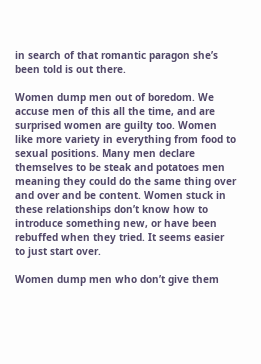in search of that romantic paragon she’s been told is out there.

Women dump men out of boredom. We accuse men of this all the time, and are surprised women are guilty too. Women like more variety in everything from food to sexual positions. Many men declare themselves to be steak and potatoes men meaning they could do the same thing over and over and be content. Women stuck in these relationships don’t know how to introduce something new, or have been rebuffed when they tried. It seems easier to just start over.

Women dump men who don’t give them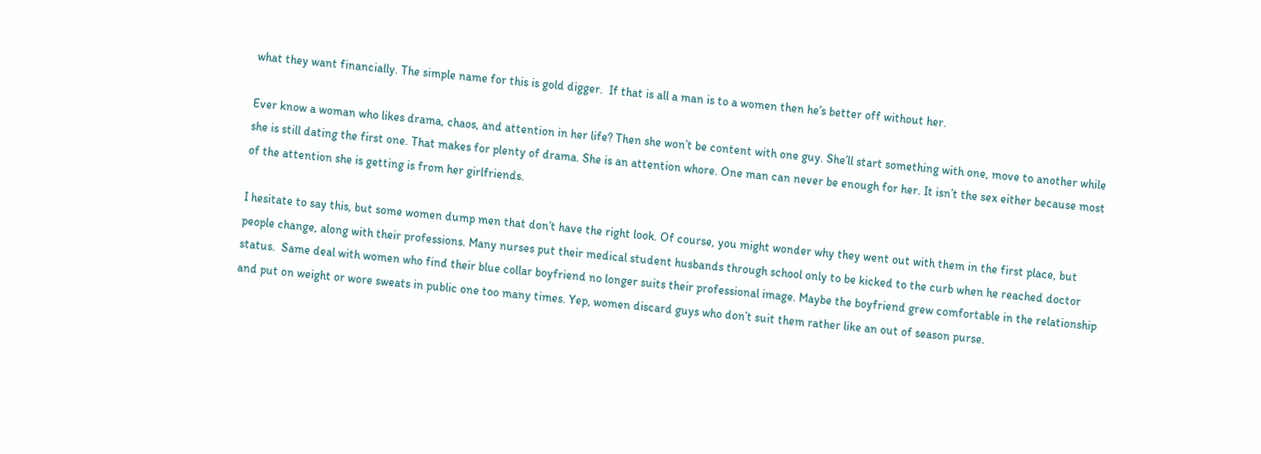what they want financially. The simple name for this is gold digger.  If that is all a man is to a women then he’s better off without her.

Ever know a woman who likes drama, chaos, and attention in her life? Then she won’t be content with one guy. She’ll start something with one, move to another while she is still dating the first one. That makes for plenty of drama. She is an attention whore. One man can never be enough for her. It isn’t the sex either because most of the attention she is getting is from her girlfriends.

I hesitate to say this, but some women dump men that don’t have the right look. Of course, you might wonder why they went out with them in the first place, but people change, along with their professions. Many nurses put their medical student husbands through school only to be kicked to the curb when he reached doctor status.  Same deal with women who find their blue collar boyfriend no longer suits their professional image. Maybe the boyfriend grew comfortable in the relationship and put on weight or wore sweats in public one too many times. Yep, women discard guys who don’t suit them rather like an out of season purse.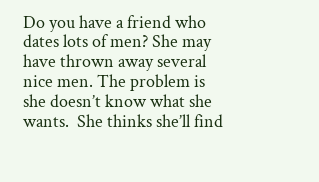Do you have a friend who dates lots of men? She may have thrown away several nice men. The problem is she doesn’t know what she wants.  She thinks she’ll find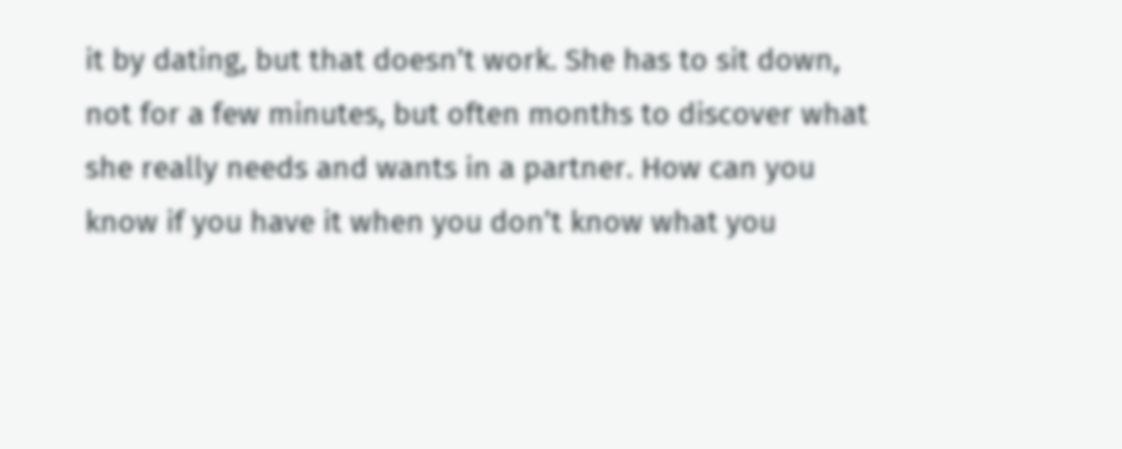it by dating, but that doesn’t work. She has to sit down, not for a few minutes, but often months to discover what she really needs and wants in a partner. How can you know if you have it when you don’t know what you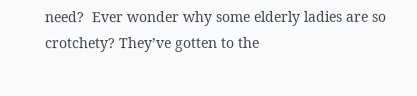need?  Ever wonder why some elderly ladies are so crotchety? They’ve gotten to the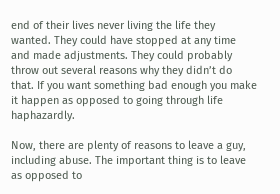end of their lives never living the life they wanted. They could have stopped at any time and made adjustments. They could probably throw out several reasons why they didn’t do that. If you want something bad enough you make it happen as opposed to going through life haphazardly.

Now, there are plenty of reasons to leave a guy, including abuse. The important thing is to leave as opposed to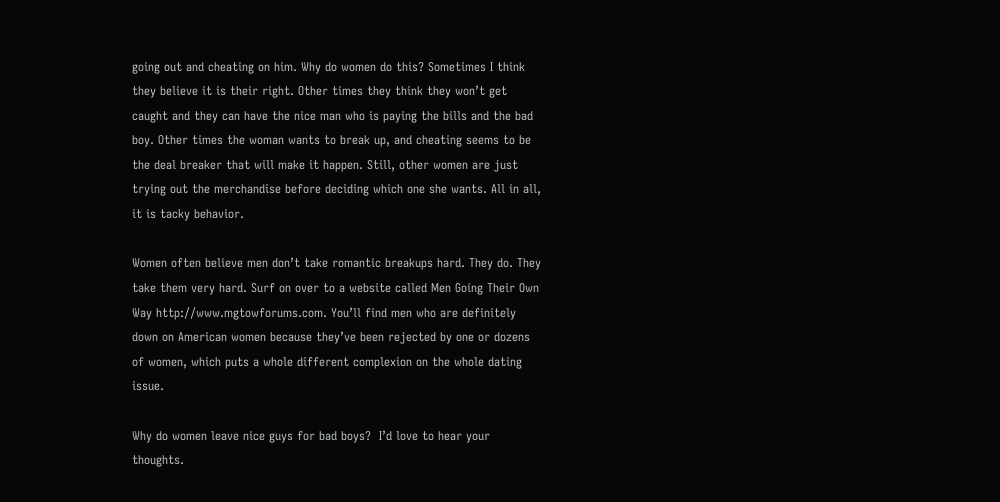going out and cheating on him. Why do women do this? Sometimes I think they believe it is their right. Other times they think they won’t get caught and they can have the nice man who is paying the bills and the bad boy. Other times the woman wants to break up, and cheating seems to be the deal breaker that will make it happen. Still, other women are just trying out the merchandise before deciding which one she wants. All in all, it is tacky behavior.

Women often believe men don’t take romantic breakups hard. They do. They take them very hard. Surf on over to a website called Men Going Their Own Way http://www.mgtowforums.com. You’ll find men who are definitely down on American women because they’ve been rejected by one or dozens of women, which puts a whole different complexion on the whole dating issue.

Why do women leave nice guys for bad boys?  I’d love to hear your thoughts.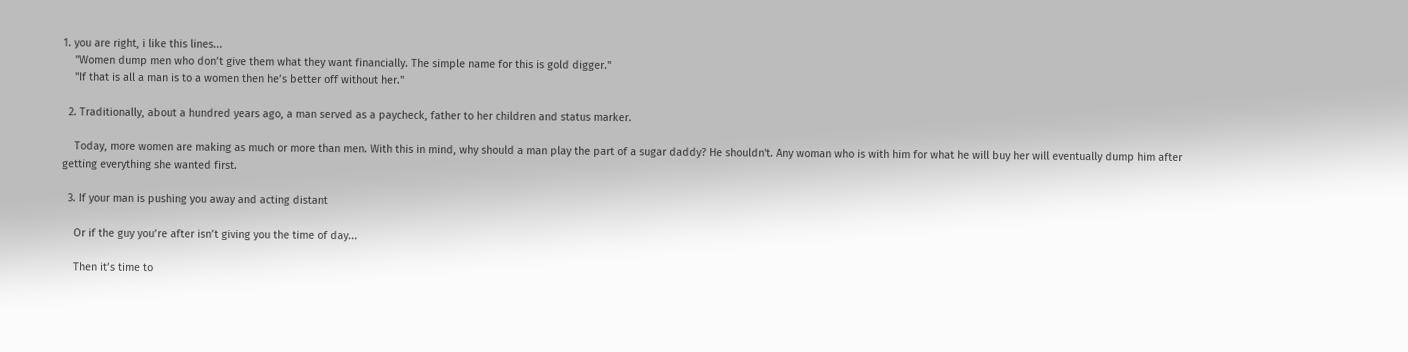1. you are right, i like this lines...
    "Women dump men who don’t give them what they want financially. The simple name for this is gold digger."
    "If that is all a man is to a women then he’s better off without her."

  2. Traditionally, about a hundred years ago, a man served as a paycheck, father to her children and status marker.

    Today, more women are making as much or more than men. With this in mind, why should a man play the part of a sugar daddy? He shouldn't. Any woman who is with him for what he will buy her will eventually dump him after getting everything she wanted first.

  3. If your man is pushing you away and acting distant

    Or if the guy you’re after isn’t giving you the time of day...

    Then it’s time to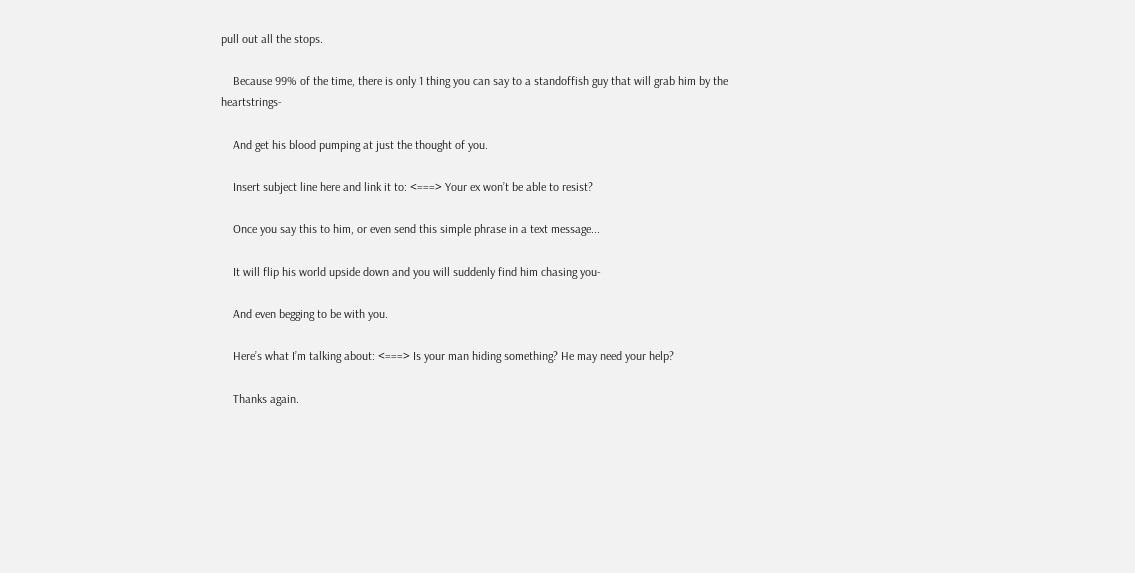pull out all the stops.

    Because 99% of the time, there is only 1 thing you can say to a standoffish guy that will grab him by the heartstrings-

    And get his blood pumping at just the thought of you.

    Insert subject line here and link it to: <===> Your ex won’t be able to resist?

    Once you say this to him, or even send this simple phrase in a text message...

    It will flip his world upside down and you will suddenly find him chasing you-

    And even begging to be with you.

    Here’s what I’m talking about: <===> Is your man hiding something? He may need your help?

    Thanks again.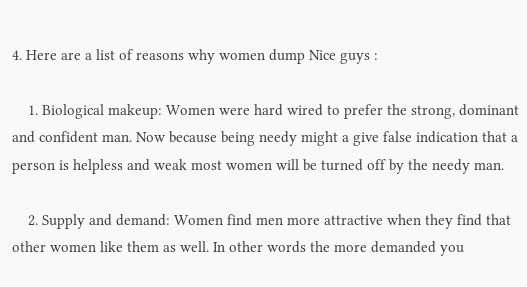4. Here are a list of reasons why women dump Nice guys :

    1. Biological makeup: Women were hard wired to prefer the strong, dominant and confident man. Now because being needy might a give false indication that a person is helpless and weak most women will be turned off by the needy man.

    2. Supply and demand: Women find men more attractive when they find that other women like them as well. In other words the more demanded you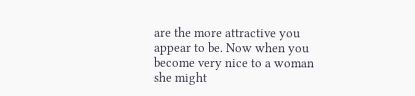are the more attractive you appear to be. Now when you become very nice to a woman she might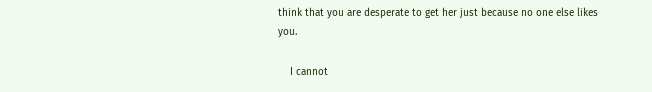think that you are desperate to get her just because no one else likes you.

    I cannot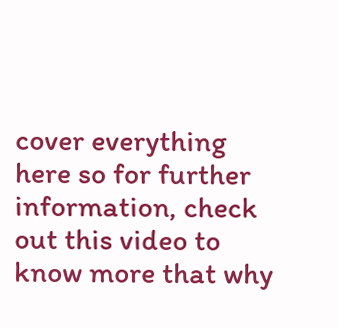cover everything here so for further information, check out this video to know more that why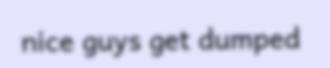nice guys get dumped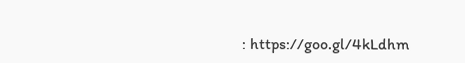: https://goo.gl/4kLdhm